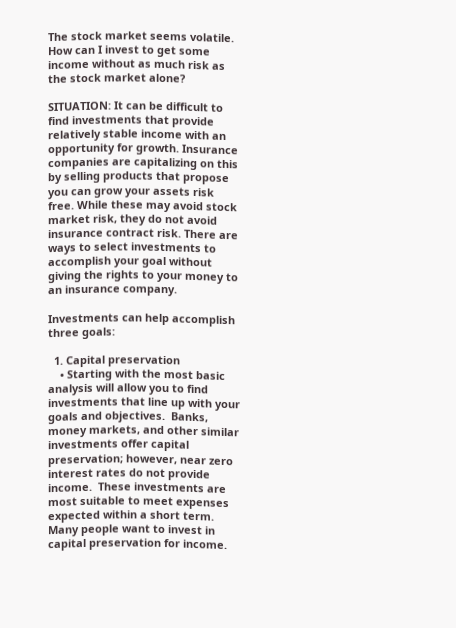The stock market seems volatile. How can I invest to get some income without as much risk as the stock market alone?

SITUATION: It can be difficult to find investments that provide relatively stable income with an opportunity for growth. Insurance companies are capitalizing on this by selling products that propose you can grow your assets risk free. While these may avoid stock market risk, they do not avoid insurance contract risk. There are ways to select investments to accomplish your goal without giving the rights to your money to an insurance company.

Investments can help accomplish three goals:

  1. Capital preservation
    • Starting with the most basic analysis will allow you to find investments that line up with your goals and objectives.  Banks, money markets, and other similar investments offer capital preservation; however, near zero interest rates do not provide income.  These investments are most suitable to meet expenses expected within a short term.  Many people want to invest in capital preservation for income.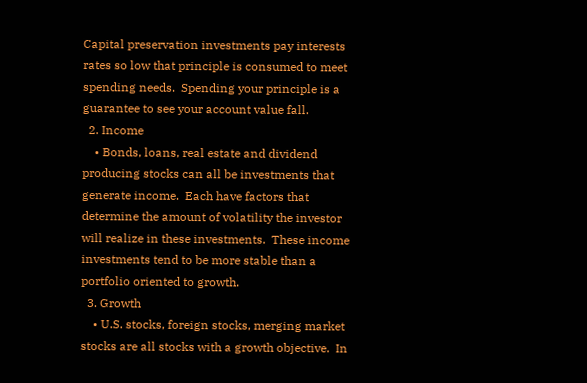Capital preservation investments pay interests rates so low that principle is consumed to meet spending needs.  Spending your principle is a guarantee to see your account value fall.
  2. Income
    • Bonds, loans, real estate and dividend producing stocks can all be investments that generate income.  Each have factors that determine the amount of volatility the investor will realize in these investments.  These income investments tend to be more stable than a portfolio oriented to growth.
  3. Growth
    • U.S. stocks, foreign stocks, merging market stocks are all stocks with a growth objective.  In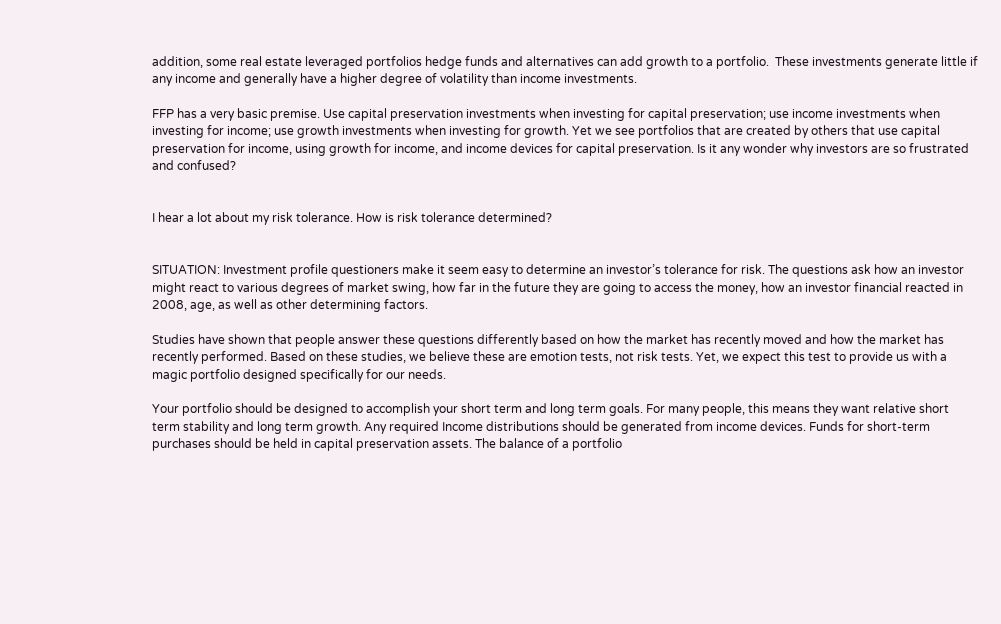addition, some real estate leveraged portfolios hedge funds and alternatives can add growth to a portfolio.  These investments generate little if any income and generally have a higher degree of volatility than income investments.

FFP has a very basic premise. Use capital preservation investments when investing for capital preservation; use income investments when investing for income; use growth investments when investing for growth. Yet we see portfolios that are created by others that use capital preservation for income, using growth for income, and income devices for capital preservation. Is it any wonder why investors are so frustrated and confused?


I hear a lot about my risk tolerance. How is risk tolerance determined?


SITUATION: Investment profile questioners make it seem easy to determine an investor’s tolerance for risk. The questions ask how an investor might react to various degrees of market swing, how far in the future they are going to access the money, how an investor financial reacted in 2008, age, as well as other determining factors.

Studies have shown that people answer these questions differently based on how the market has recently moved and how the market has recently performed. Based on these studies, we believe these are emotion tests, not risk tests. Yet, we expect this test to provide us with a magic portfolio designed specifically for our needs.

Your portfolio should be designed to accomplish your short term and long term goals. For many people, this means they want relative short term stability and long term growth. Any required Income distributions should be generated from income devices. Funds for short-term purchases should be held in capital preservation assets. The balance of a portfolio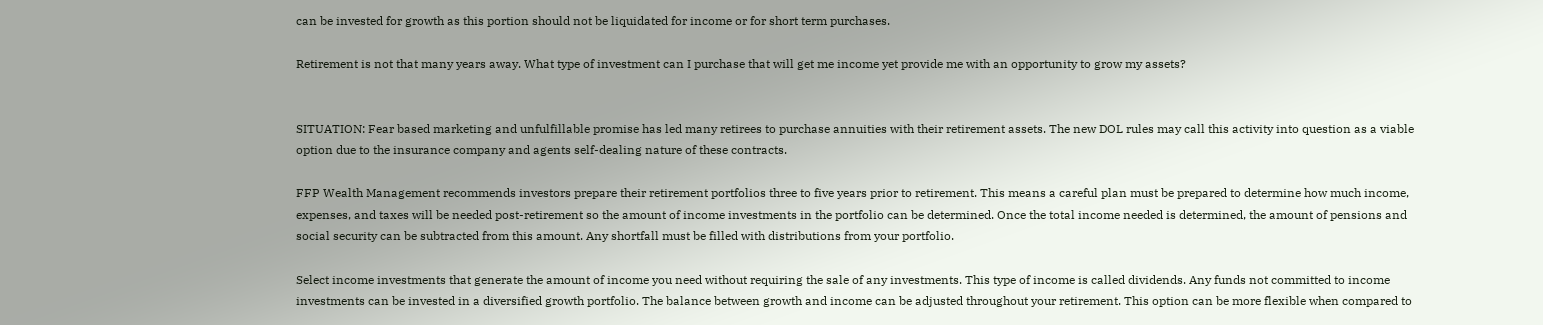can be invested for growth as this portion should not be liquidated for income or for short term purchases.

Retirement is not that many years away. What type of investment can I purchase that will get me income yet provide me with an opportunity to grow my assets?


SITUATION: Fear based marketing and unfulfillable promise has led many retirees to purchase annuities with their retirement assets. The new DOL rules may call this activity into question as a viable option due to the insurance company and agents self-dealing nature of these contracts.

FFP Wealth Management recommends investors prepare their retirement portfolios three to five years prior to retirement. This means a careful plan must be prepared to determine how much income, expenses, and taxes will be needed post-retirement so the amount of income investments in the portfolio can be determined. Once the total income needed is determined, the amount of pensions and social security can be subtracted from this amount. Any shortfall must be filled with distributions from your portfolio.

Select income investments that generate the amount of income you need without requiring the sale of any investments. This type of income is called dividends. Any funds not committed to income investments can be invested in a diversified growth portfolio. The balance between growth and income can be adjusted throughout your retirement. This option can be more flexible when compared to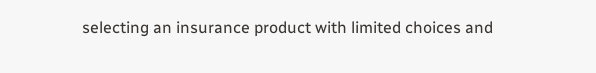selecting an insurance product with limited choices and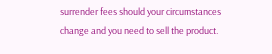surrender fees should your circumstances change and you need to sell the product.